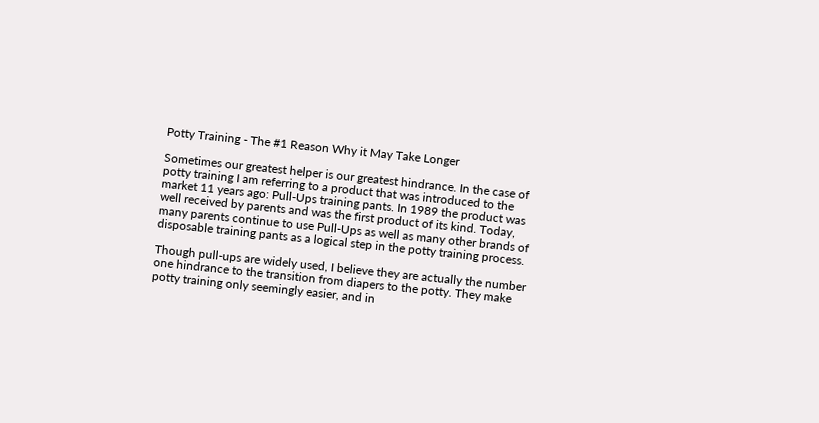Potty Training - The #1 Reason Why it May Take Longer

Sometimes our greatest helper is our greatest hindrance. In the case of potty training I am referring to a product that was introduced to the market 11 years ago: Pull-Ups training pants. In 1989 the product was well received by parents and was the first product of its kind. Today, many parents continue to use Pull-Ups as well as many other brands of disposable training pants as a logical step in the potty training process.

Though pull-ups are widely used, I believe they are actually the number one hindrance to the transition from diapers to the potty. They make potty training only seemingly easier, and in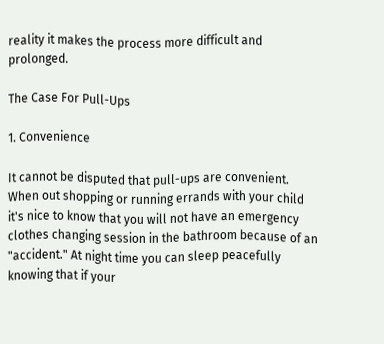reality it makes the process more difficult and prolonged.

The Case For Pull-Ups

1. Convenience

It cannot be disputed that pull-ups are convenient. When out shopping or running errands with your child it's nice to know that you will not have an emergency clothes changing session in the bathroom because of an "accident." At night time you can sleep peacefully knowing that if your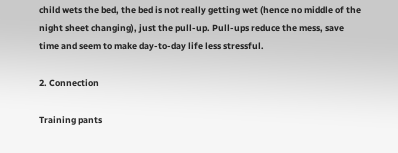child wets the bed, the bed is not really getting wet (hence no middle of the night sheet changing), just the pull-up. Pull-ups reduce the mess, save time and seem to make day-to-day life less stressful.

2. Connection

Training pants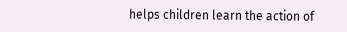helps children learn the action of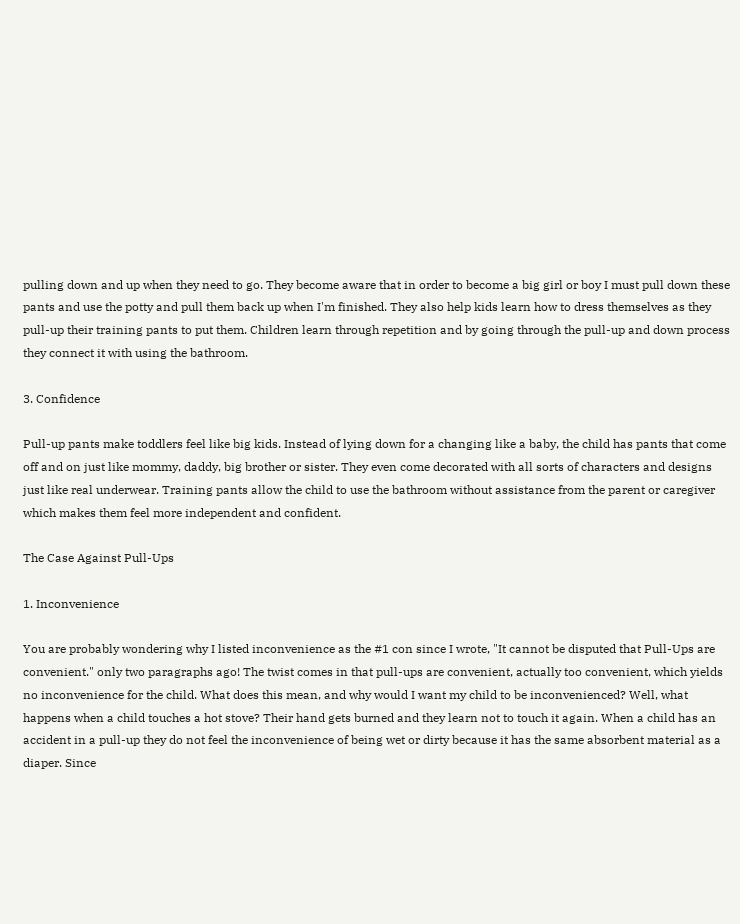pulling down and up when they need to go. They become aware that in order to become a big girl or boy I must pull down these pants and use the potty and pull them back up when I'm finished. They also help kids learn how to dress themselves as they pull-up their training pants to put them. Children learn through repetition and by going through the pull-up and down process they connect it with using the bathroom.

3. Confidence

Pull-up pants make toddlers feel like big kids. Instead of lying down for a changing like a baby, the child has pants that come off and on just like mommy, daddy, big brother or sister. They even come decorated with all sorts of characters and designs just like real underwear. Training pants allow the child to use the bathroom without assistance from the parent or caregiver which makes them feel more independent and confident.

The Case Against Pull-Ups

1. Inconvenience

You are probably wondering why I listed inconvenience as the #1 con since I wrote, "It cannot be disputed that Pull-Ups are convenient." only two paragraphs ago! The twist comes in that pull-ups are convenient, actually too convenient, which yields no inconvenience for the child. What does this mean, and why would I want my child to be inconvenienced? Well, what happens when a child touches a hot stove? Their hand gets burned and they learn not to touch it again. When a child has an accident in a pull-up they do not feel the inconvenience of being wet or dirty because it has the same absorbent material as a diaper. Since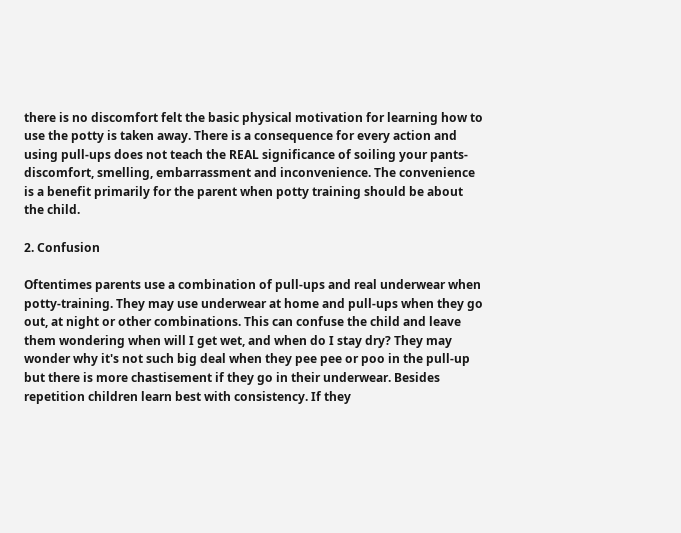there is no discomfort felt the basic physical motivation for learning how to use the potty is taken away. There is a consequence for every action and using pull-ups does not teach the REAL significance of soiling your pants- discomfort, smelling, embarrassment and inconvenience. The convenience is a benefit primarily for the parent when potty training should be about the child.

2. Confusion

Oftentimes parents use a combination of pull-ups and real underwear when potty-training. They may use underwear at home and pull-ups when they go out, at night or other combinations. This can confuse the child and leave them wondering when will I get wet, and when do I stay dry? They may wonder why it's not such big deal when they pee pee or poo in the pull-up but there is more chastisement if they go in their underwear. Besides repetition children learn best with consistency. If they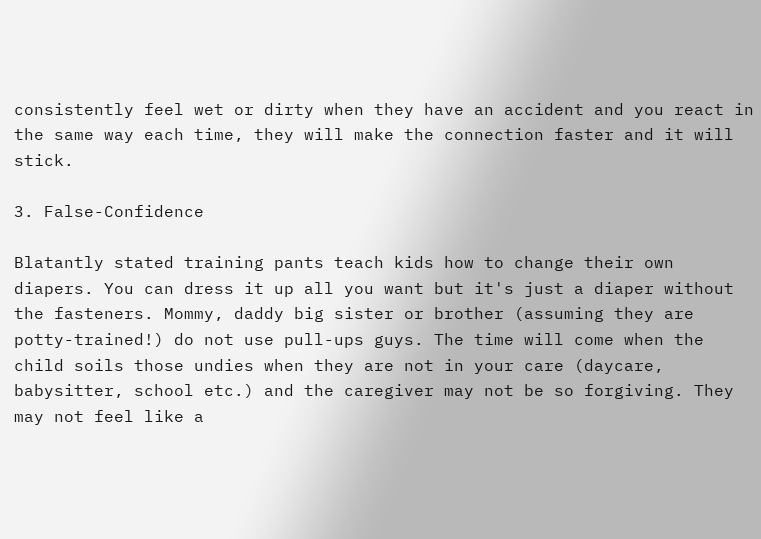consistently feel wet or dirty when they have an accident and you react in the same way each time, they will make the connection faster and it will stick.

3. False-Confidence

Blatantly stated training pants teach kids how to change their own diapers. You can dress it up all you want but it's just a diaper without the fasteners. Mommy, daddy big sister or brother (assuming they are potty-trained!) do not use pull-ups guys. The time will come when the child soils those undies when they are not in your care (daycare, babysitter, school etc.) and the caregiver may not be so forgiving. They may not feel like a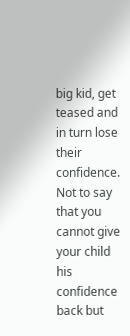big kid, get teased and in turn lose their confidence. Not to say that you cannot give your child his confidence back but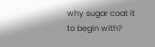why sugar coat it to begin with?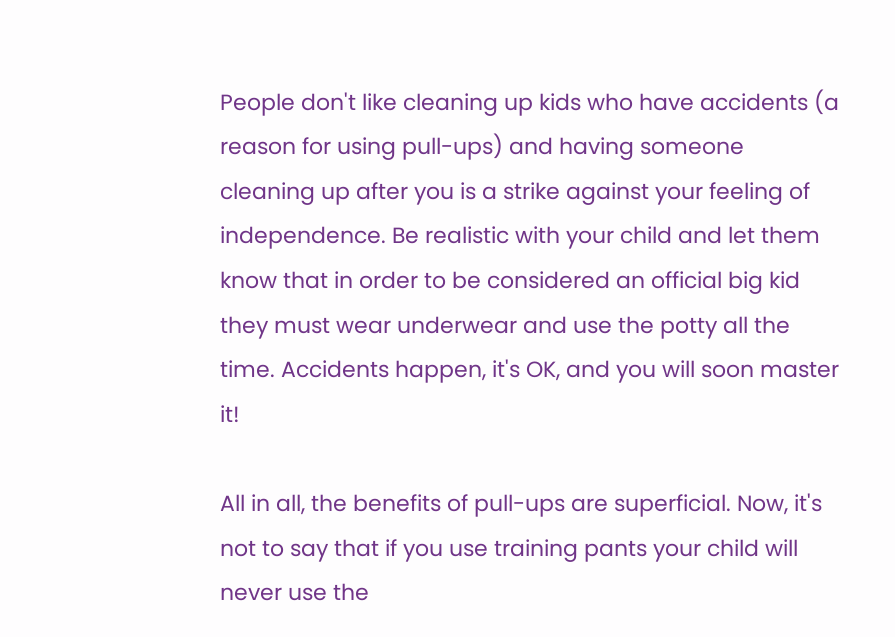People don't like cleaning up kids who have accidents (a reason for using pull-ups) and having someone cleaning up after you is a strike against your feeling of independence. Be realistic with your child and let them know that in order to be considered an official big kid they must wear underwear and use the potty all the time. Accidents happen, it's OK, and you will soon master it!

All in all, the benefits of pull-ups are superficial. Now, it's not to say that if you use training pants your child will never use the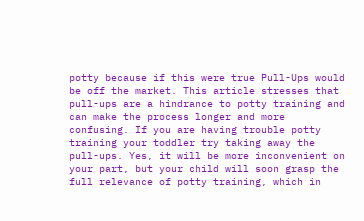potty because if this were true Pull-Ups would be off the market. This article stresses that pull-ups are a hindrance to potty training and can make the process longer and more confusing. If you are having trouble potty training your toddler try taking away the pull-ups. Yes, it will be more inconvenient on your part, but your child will soon grasp the full relevance of potty training, which in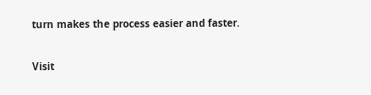turn makes the process easier and faster.

Visit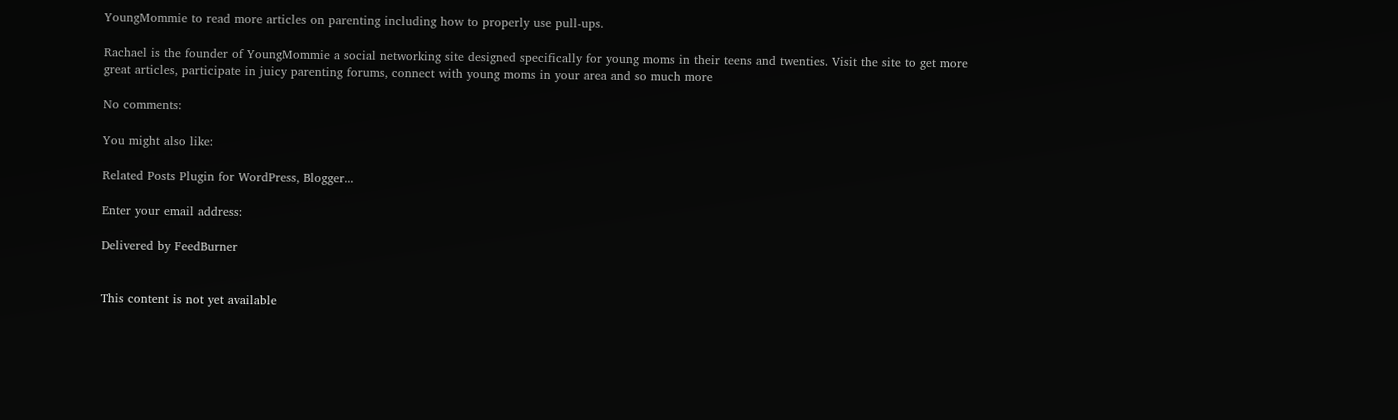YoungMommie to read more articles on parenting including how to properly use pull-ups.

Rachael is the founder of YoungMommie a social networking site designed specifically for young moms in their teens and twenties. Visit the site to get more great articles, participate in juicy parenting forums, connect with young moms in your area and so much more

No comments:

You might also like:

Related Posts Plugin for WordPress, Blogger...

Enter your email address:

Delivered by FeedBurner


This content is not yet available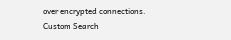over encrypted connections.
Custom Search